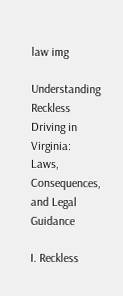law img

Understanding Reckless Driving in Virginia: Laws, Consequences, and Legal Guidance

I. Reckless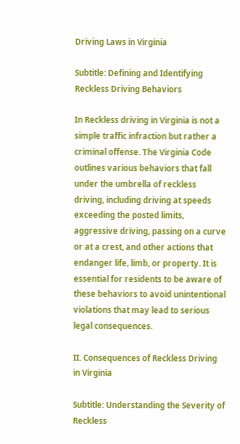Driving Laws in Virginia

Subtitle: Defining and Identifying Reckless Driving Behaviors

In Reckless driving in Virginia is not a simple traffic infraction but rather a criminal offense. The Virginia Code outlines various behaviors that fall under the umbrella of reckless driving, including driving at speeds exceeding the posted limits, aggressive driving, passing on a curve or at a crest, and other actions that endanger life, limb, or property. It is essential for residents to be aware of these behaviors to avoid unintentional violations that may lead to serious legal consequences.

II. Consequences of Reckless Driving in Virginia

Subtitle: Understanding the Severity of Reckless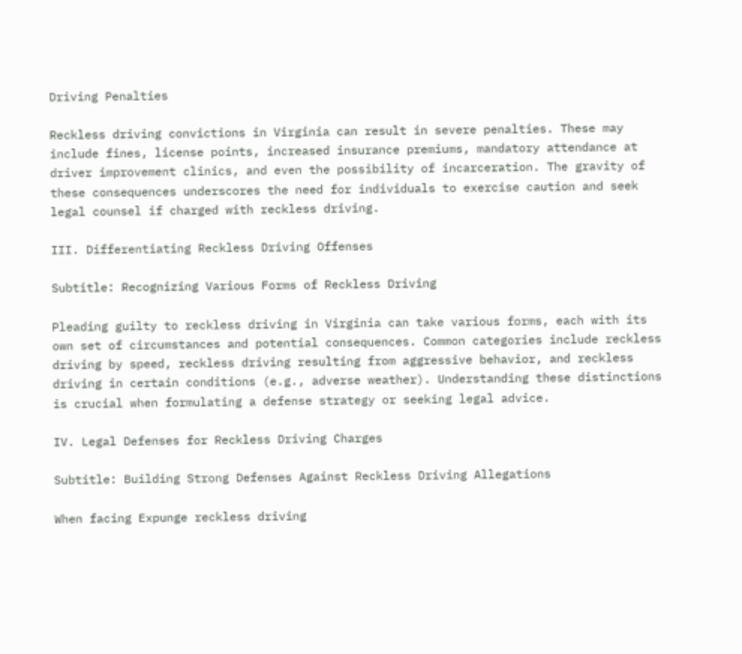Driving Penalties

Reckless driving convictions in Virginia can result in severe penalties. These may include fines, license points, increased insurance premiums, mandatory attendance at driver improvement clinics, and even the possibility of incarceration. The gravity of these consequences underscores the need for individuals to exercise caution and seek legal counsel if charged with reckless driving.

III. Differentiating Reckless Driving Offenses

Subtitle: Recognizing Various Forms of Reckless Driving

Pleading guilty to reckless driving in Virginia can take various forms, each with its own set of circumstances and potential consequences. Common categories include reckless driving by speed, reckless driving resulting from aggressive behavior, and reckless driving in certain conditions (e.g., adverse weather). Understanding these distinctions is crucial when formulating a defense strategy or seeking legal advice.

IV. Legal Defenses for Reckless Driving Charges

Subtitle: Building Strong Defenses Against Reckless Driving Allegations

When facing Expunge reckless driving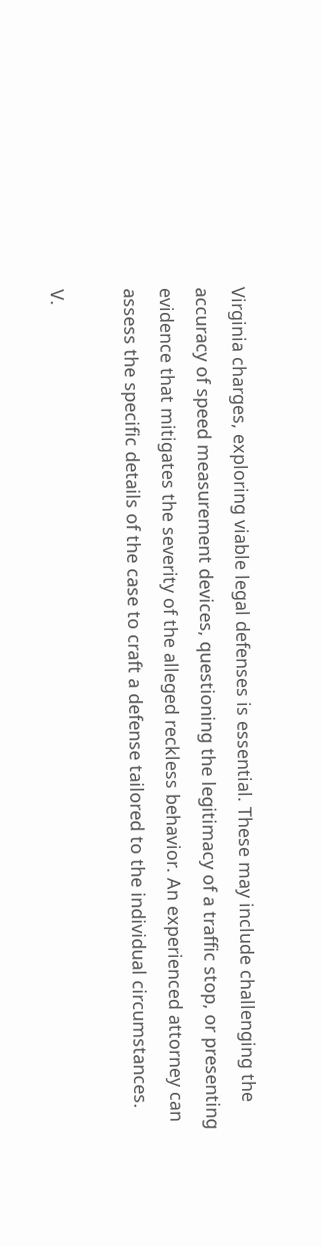Virginia charges, exploring viable legal defenses is essential. These may include challenging the accuracy of speed measurement devices, questioning the legitimacy of a traffic stop, or presenting evidence that mitigates the severity of the alleged reckless behavior. An experienced attorney can assess the specific details of the case to craft a defense tailored to the individual circumstances.

V.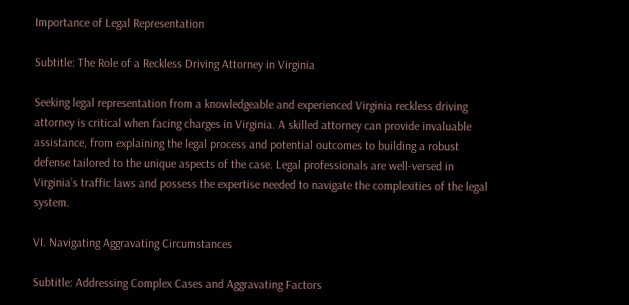Importance of Legal Representation

Subtitle: The Role of a Reckless Driving Attorney in Virginia

Seeking legal representation from a knowledgeable and experienced Virginia reckless driving attorney is critical when facing charges in Virginia. A skilled attorney can provide invaluable assistance, from explaining the legal process and potential outcomes to building a robust defense tailored to the unique aspects of the case. Legal professionals are well-versed in Virginia’s traffic laws and possess the expertise needed to navigate the complexities of the legal system.

VI. Navigating Aggravating Circumstances

Subtitle: Addressing Complex Cases and Aggravating Factors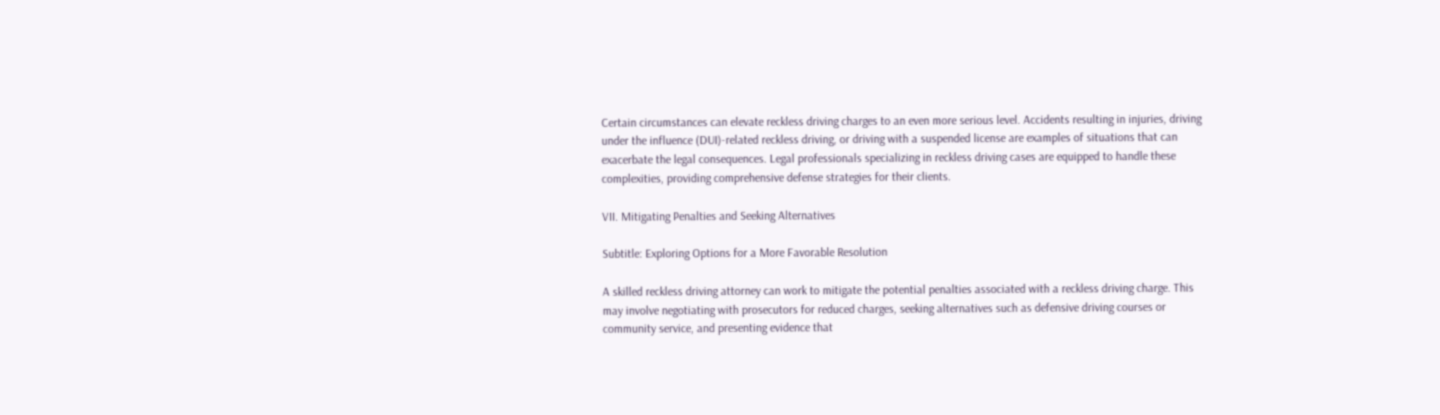Certain circumstances can elevate reckless driving charges to an even more serious level. Accidents resulting in injuries, driving under the influence (DUI)-related reckless driving, or driving with a suspended license are examples of situations that can exacerbate the legal consequences. Legal professionals specializing in reckless driving cases are equipped to handle these complexities, providing comprehensive defense strategies for their clients.

VII. Mitigating Penalties and Seeking Alternatives

Subtitle: Exploring Options for a More Favorable Resolution

A skilled reckless driving attorney can work to mitigate the potential penalties associated with a reckless driving charge. This may involve negotiating with prosecutors for reduced charges, seeking alternatives such as defensive driving courses or community service, and presenting evidence that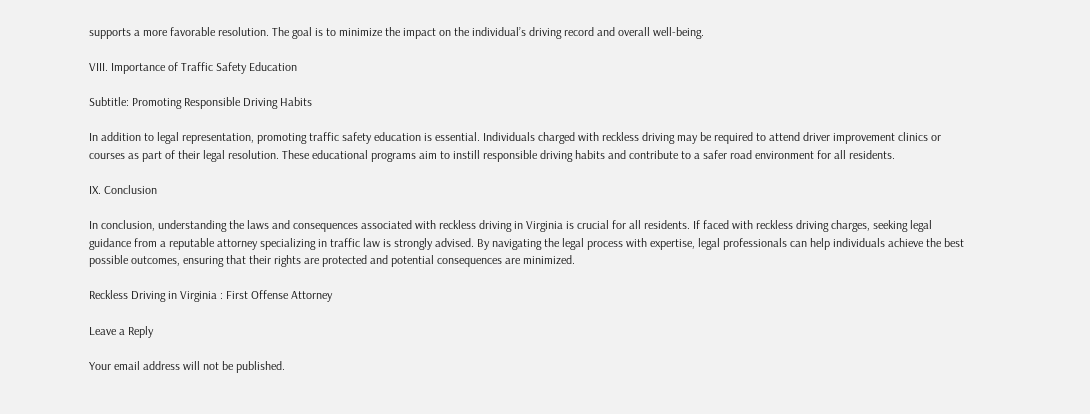supports a more favorable resolution. The goal is to minimize the impact on the individual’s driving record and overall well-being.

VIII. Importance of Traffic Safety Education

Subtitle: Promoting Responsible Driving Habits

In addition to legal representation, promoting traffic safety education is essential. Individuals charged with reckless driving may be required to attend driver improvement clinics or courses as part of their legal resolution. These educational programs aim to instill responsible driving habits and contribute to a safer road environment for all residents.

IX. Conclusion

In conclusion, understanding the laws and consequences associated with reckless driving in Virginia is crucial for all residents. If faced with reckless driving charges, seeking legal guidance from a reputable attorney specializing in traffic law is strongly advised. By navigating the legal process with expertise, legal professionals can help individuals achieve the best possible outcomes, ensuring that their rights are protected and potential consequences are minimized.

Reckless Driving in Virginia : First Offense Attorney

Leave a Reply

Your email address will not be published.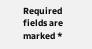Required fields are marked *